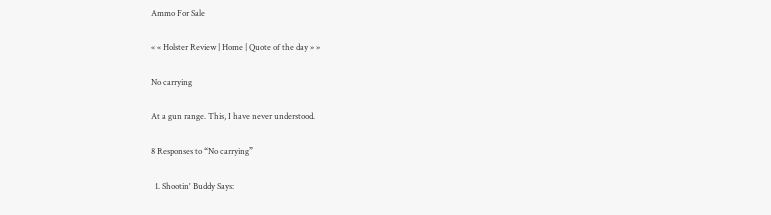Ammo For Sale

« « Holster Review | Home | Quote of the day » »

No carrying

At a gun range. This, I have never understood.

8 Responses to “No carrying”

  1. Shootin' Buddy Says: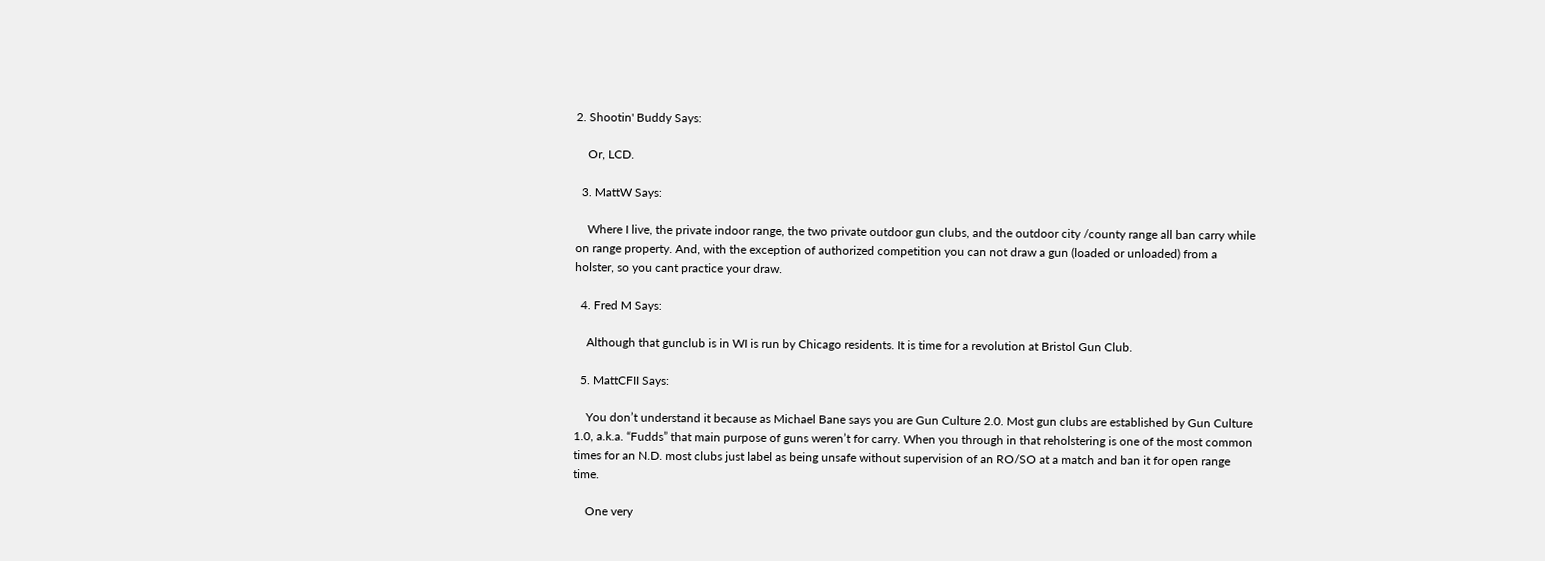2. Shootin' Buddy Says:

    Or, LCD.

  3. MattW Says:

    Where I live, the private indoor range, the two private outdoor gun clubs, and the outdoor city /county range all ban carry while on range property. And, with the exception of authorized competition you can not draw a gun (loaded or unloaded) from a holster, so you cant practice your draw.

  4. Fred M Says:

    Although that gunclub is in WI is run by Chicago residents. It is time for a revolution at Bristol Gun Club.

  5. MattCFII Says:

    You don’t understand it because as Michael Bane says you are Gun Culture 2.0. Most gun clubs are established by Gun Culture 1.0, a.k.a. “Fudds” that main purpose of guns weren’t for carry. When you through in that reholstering is one of the most common times for an N.D. most clubs just label as being unsafe without supervision of an RO/SO at a match and ban it for open range time.

    One very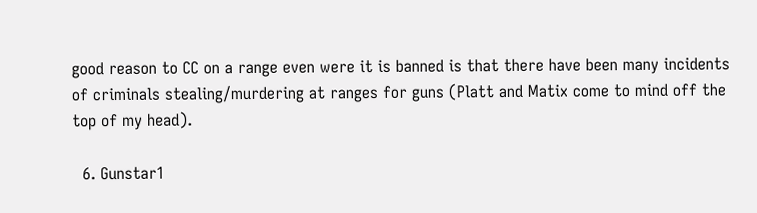good reason to CC on a range even were it is banned is that there have been many incidents of criminals stealing/murdering at ranges for guns (Platt and Matix come to mind off the top of my head).

  6. Gunstar1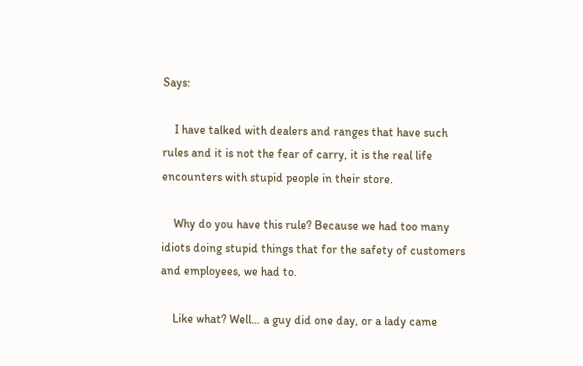Says:

    I have talked with dealers and ranges that have such rules and it is not the fear of carry, it is the real life encounters with stupid people in their store.

    Why do you have this rule? Because we had too many idiots doing stupid things that for the safety of customers and employees, we had to.

    Like what? Well… a guy did one day, or a lady came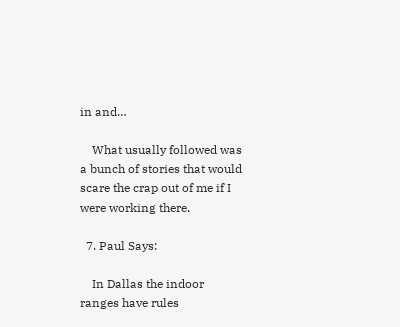in and…

    What usually followed was a bunch of stories that would scare the crap out of me if I were working there.

  7. Paul Says:

    In Dallas the indoor ranges have rules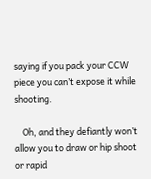saying if you pack your CCW piece you can’t expose it while shooting.

    Oh, and they defiantly won’t allow you to draw or hip shoot or rapid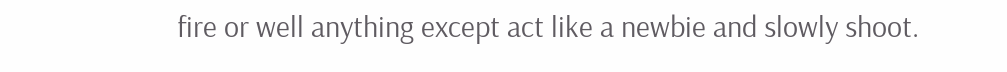fire or well anything except act like a newbie and slowly shoot.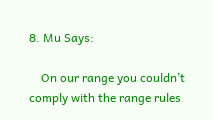8. Mu Says:

    On our range you couldn’t comply with the range rules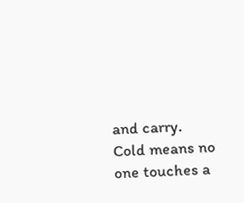and carry. Cold means no one touches a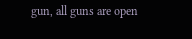gun, all guns are open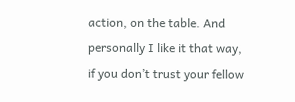action, on the table. And personally I like it that way, if you don’t trust your fellow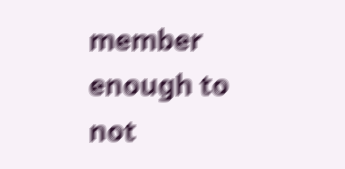member enough to not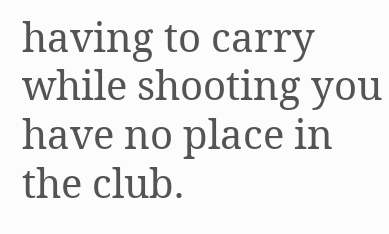having to carry while shooting you have no place in the club.